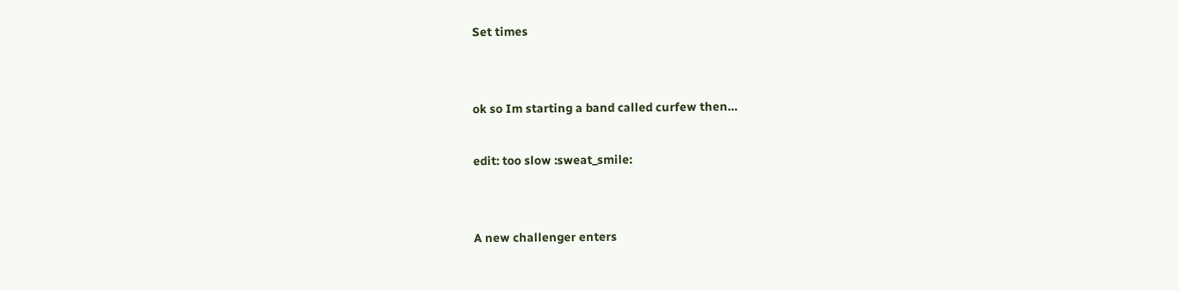Set times


ok so Im starting a band called curfew then…

edit: too slow :sweat_smile:


A new challenger enters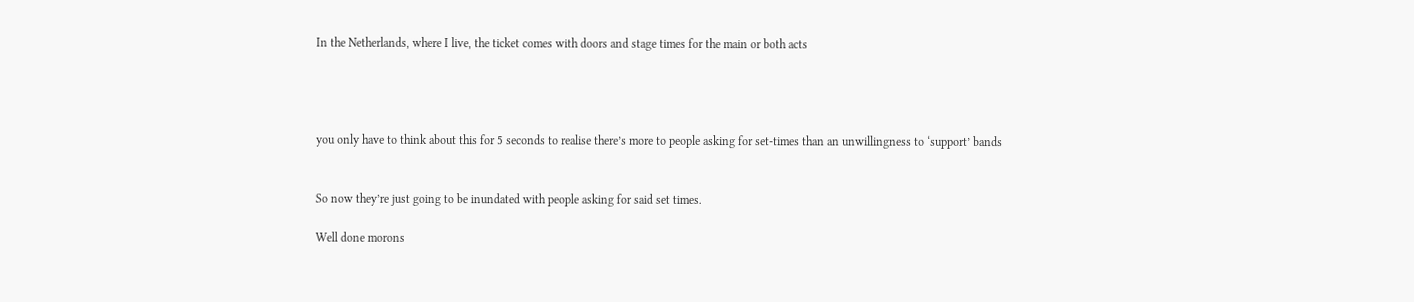In the Netherlands, where I live, the ticket comes with doors and stage times for the main or both acts




you only have to think about this for 5 seconds to realise there’s more to people asking for set-times than an unwillingness to ‘support’ bands


So now they’re just going to be inundated with people asking for said set times.

Well done morons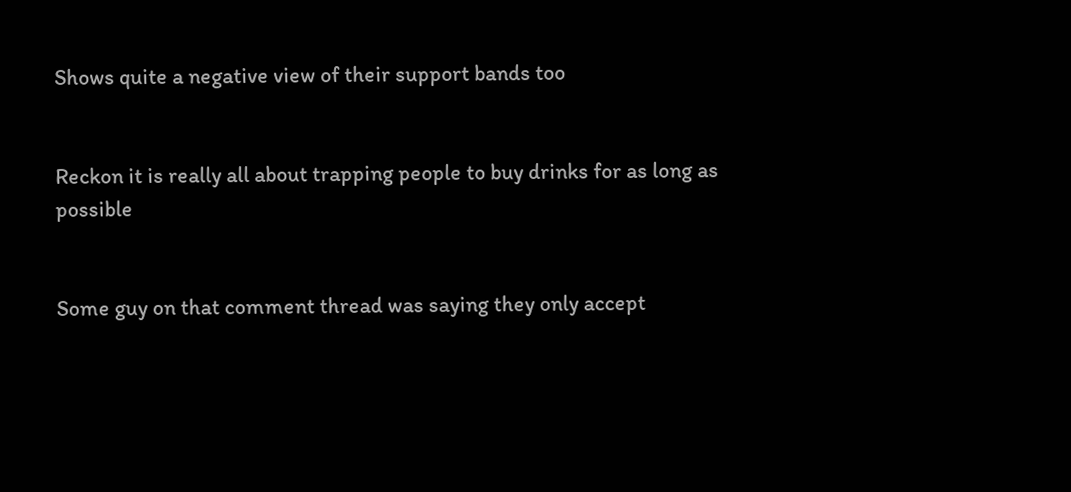Shows quite a negative view of their support bands too


Reckon it is really all about trapping people to buy drinks for as long as possible


Some guy on that comment thread was saying they only accept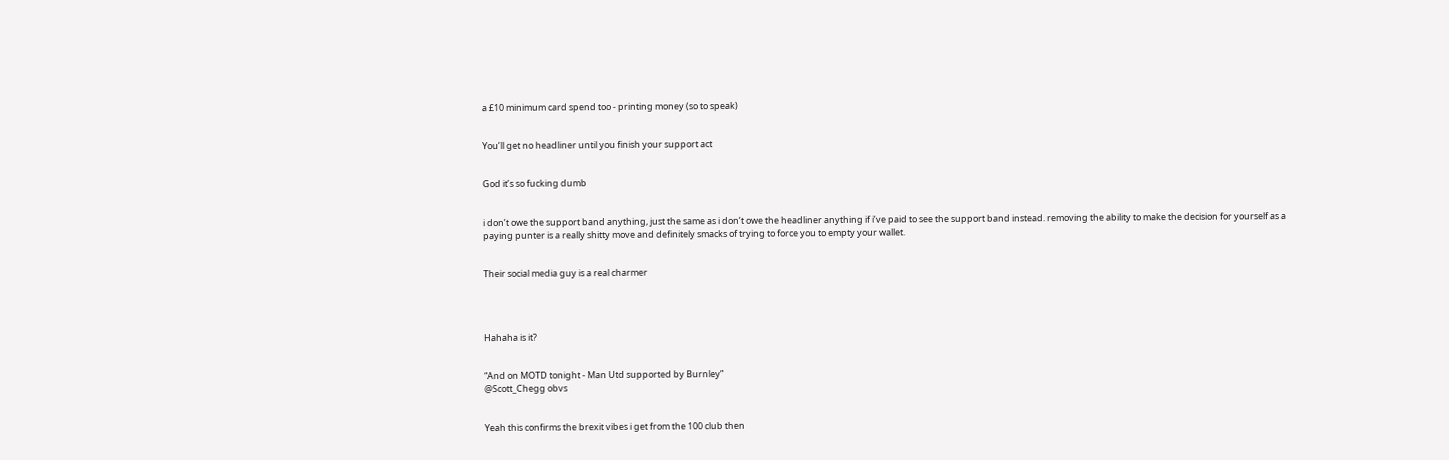a £10 minimum card spend too - printing money (so to speak)


You’ll get no headliner until you finish your support act


God it’s so fucking dumb


i don’t owe the support band anything, just the same as i don’t owe the headliner anything if i’ve paid to see the support band instead. removing the ability to make the decision for yourself as a paying punter is a really shitty move and definitely smacks of trying to force you to empty your wallet.


Their social media guy is a real charmer




Hahaha is it?


“And on MOTD tonight - Man Utd supported by Burnley”
@Scott_Chegg obvs


Yeah this confirms the brexit vibes i get from the 100 club then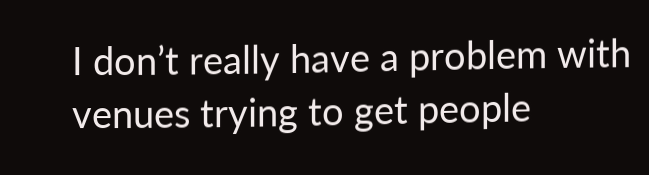I don’t really have a problem with venues trying to get people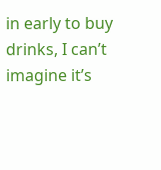in early to buy drinks, I can’t imagine it’s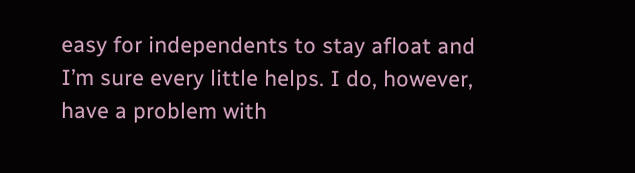easy for independents to stay afloat and I’m sure every little helps. I do, however, have a problem with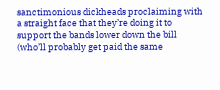sanctimonious dickheads proclaiming with a straight face that they’re doing it to support the bands lower down the bill (who’ll probably get paid the same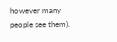however many people see them).